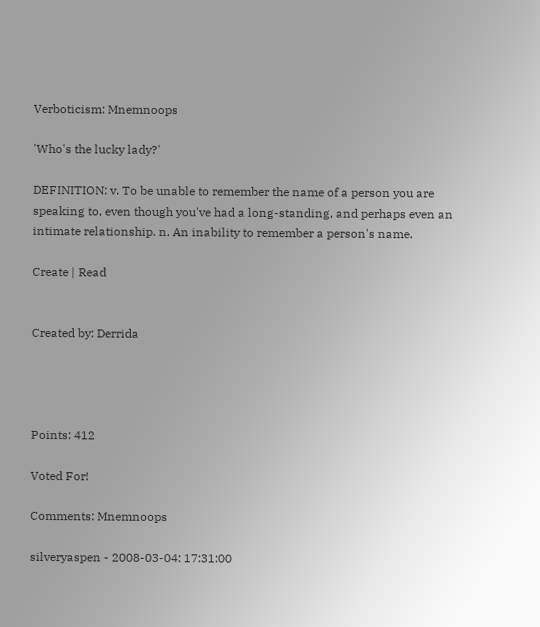Verboticism: Mnemnoops

'Who's the lucky lady?'

DEFINITION: v. To be unable to remember the name of a person you are speaking to, even though you've had a long-standing, and perhaps even an intimate relationship. n. An inability to remember a person's name.

Create | Read


Created by: Derrida




Points: 412

Voted For!

Comments: Mnemnoops

silveryaspen - 2008-03-04: 17:31:00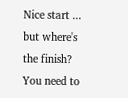Nice start ... but where's the finish? You need to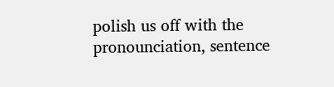polish us off with the pronounciation, sentence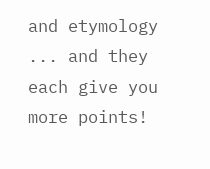and etymology ... and they each give you more points!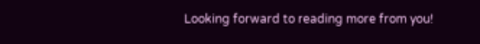Looking forward to reading more from you!